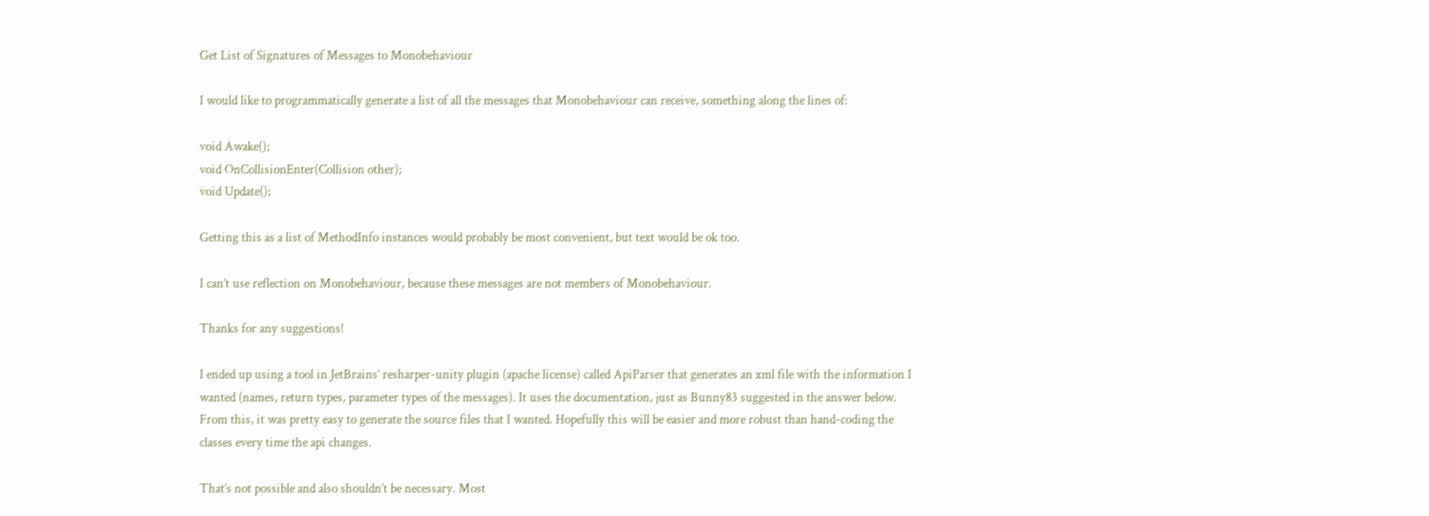Get List of Signatures of Messages to Monobehaviour

I would like to programmatically generate a list of all the messages that Monobehaviour can receive, something along the lines of:

void Awake();
void OnCollisionEnter(Collision other);
void Update();

Getting this as a list of MethodInfo instances would probably be most convenient, but text would be ok too.

I can’t use reflection on Monobehaviour, because these messages are not members of Monobehaviour.

Thanks for any suggestions!

I ended up using a tool in JetBrains’ resharper-unity plugin (apache license) called ApiParser that generates an xml file with the information I wanted (names, return types, parameter types of the messages). It uses the documentation, just as Bunny83 suggested in the answer below. From this, it was pretty easy to generate the source files that I wanted. Hopefully this will be easier and more robust than hand-coding the classes every time the api changes.

That’s not possible and also shouldn’t be necessary. Most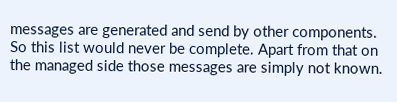messages are generated and send by other components. So this list would never be complete. Apart from that on the managed side those messages are simply not known.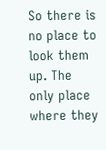So there is no place to look them up. The only place where they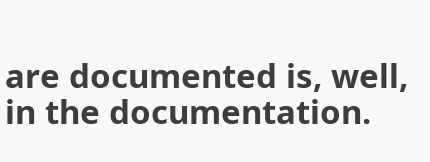are documented is, well, in the documentation.